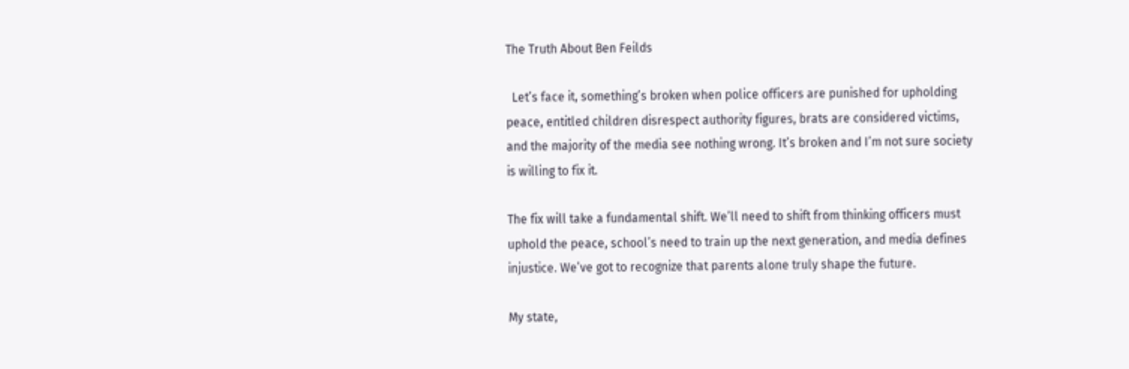The Truth About Ben Feilds

  Let’s face it, something’s broken when police officers are punished for upholding peace, entitled children disrespect authority figures, brats are considered victims, and the majority of the media see nothing wrong. It’s broken and I’m not sure society is willing to fix it.

The fix will take a fundamental shift. We’ll need to shift from thinking officers must uphold the peace, school’s need to train up the next generation, and media defines injustice. We’ve got to recognize that parents alone truly shape the future.

My state,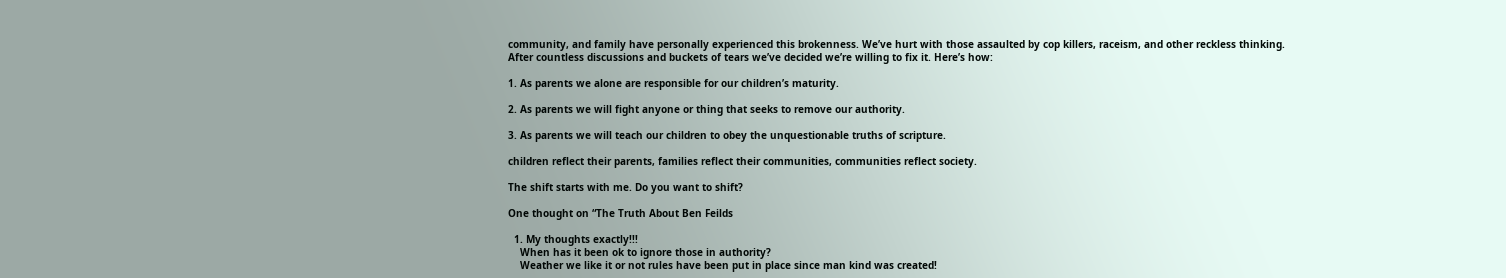community, and family have personally experienced this brokenness. We’ve hurt with those assaulted by cop killers, raceism, and other reckless thinking. After countless discussions and buckets of tears we’ve decided we’re willing to fix it. Here’s how:

1. As parents we alone are responsible for our children’s maturity.

2. As parents we will fight anyone or thing that seeks to remove our authority.

3. As parents we will teach our children to obey the unquestionable truths of scripture.

children reflect their parents, families reflect their communities, communities reflect society.

The shift starts with me. Do you want to shift?

One thought on “The Truth About Ben Feilds

  1. My thoughts exactly!!!
    When has it been ok to ignore those in authority?
    Weather we like it or not rules have been put in place since man kind was created!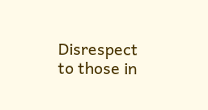Disrespect to those in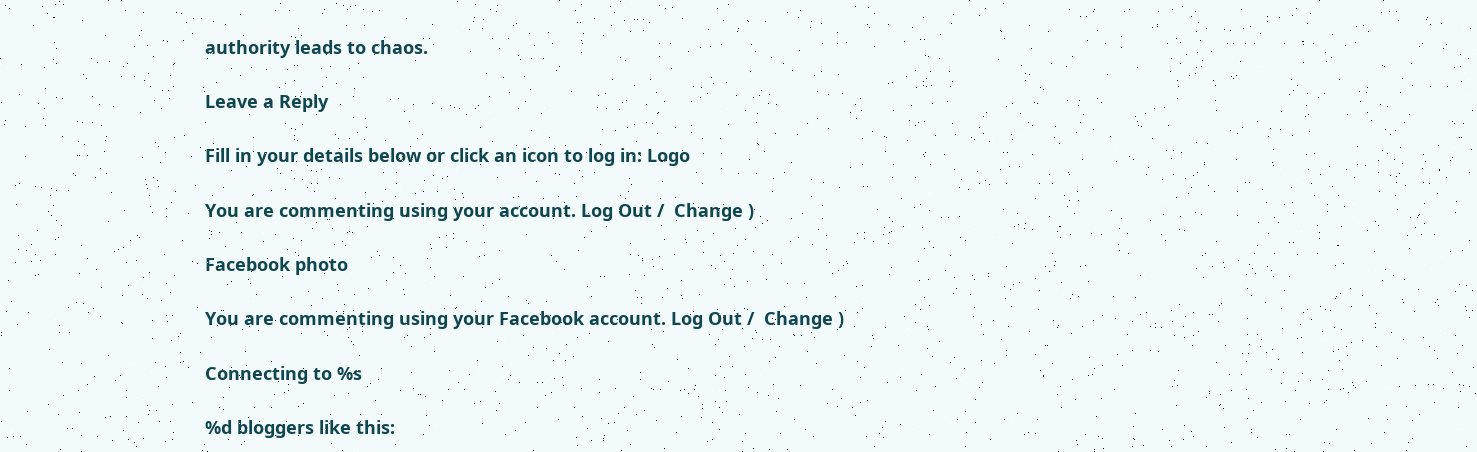authority leads to chaos.

Leave a Reply

Fill in your details below or click an icon to log in: Logo

You are commenting using your account. Log Out /  Change )

Facebook photo

You are commenting using your Facebook account. Log Out /  Change )

Connecting to %s

%d bloggers like this: